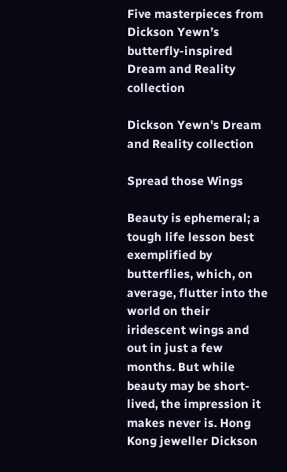Five masterpieces from Dickson Yewn’s butterfly-inspired Dream and Reality collection

Dickson Yewn's Dream and Reality collection

Spread those Wings

Beauty is ephemeral; a tough life lesson best exemplified by butterflies, which, on average, flutter into the world on their iridescent wings and out in just a few months. But while beauty may be short-lived, the impression it makes never is. Hong Kong jeweller Dickson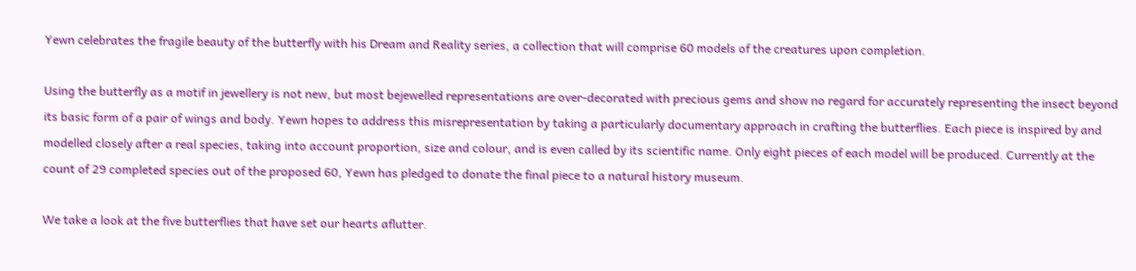Yewn celebrates the fragile beauty of the butterfly with his Dream and Reality series, a collection that will comprise 60 models of the creatures upon completion.

Using the butterfly as a motif in jewellery is not new, but most bejewelled representations are over-decorated with precious gems and show no regard for accurately representing the insect beyond its basic form of a pair of wings and body. Yewn hopes to address this misrepresentation by taking a particularly documentary approach in crafting the butterflies. Each piece is inspired by and modelled closely after a real species, taking into account proportion, size and colour, and is even called by its scientific name. Only eight pieces of each model will be produced. Currently at the count of 29 completed species out of the proposed 60, Yewn has pledged to donate the final piece to a natural history museum.

We take a look at the five butterflies that have set our hearts aflutter.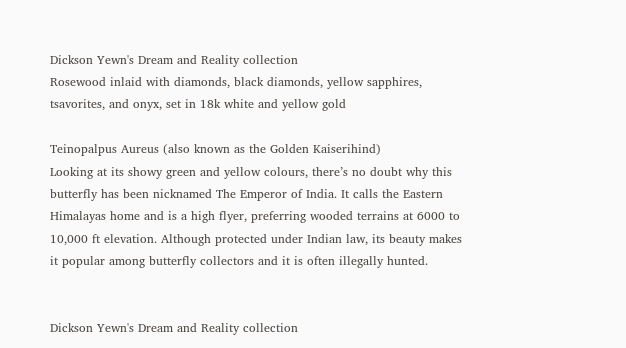Dickson Yewn's Dream and Reality collection
Rosewood inlaid with diamonds, black diamonds, yellow sapphires, tsavorites, and onyx, set in 18k white and yellow gold

Teinopalpus Aureus (also known as the Golden Kaiserihind)
Looking at its showy green and yellow colours, there’s no doubt why this butterfly has been nicknamed The Emperor of India. It calls the Eastern Himalayas home and is a high flyer, preferring wooded terrains at 6000 to 10,000 ft elevation. Although protected under Indian law, its beauty makes it popular among butterfly collectors and it is often illegally hunted.


Dickson Yewn's Dream and Reality collection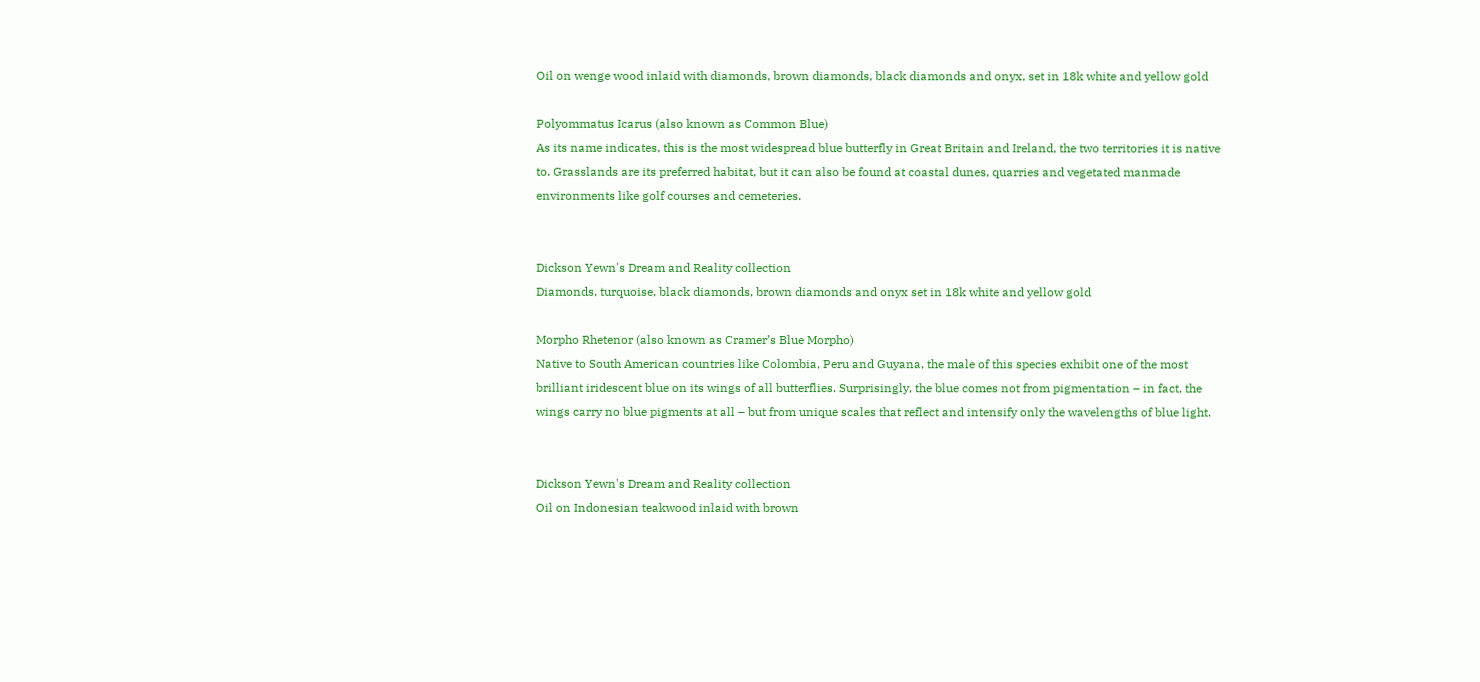Oil on wenge wood inlaid with diamonds, brown diamonds, black diamonds and onyx, set in 18k white and yellow gold

Polyommatus Icarus (also known as Common Blue)
As its name indicates, this is the most widespread blue butterfly in Great Britain and Ireland, the two territories it is native to. Grasslands are its preferred habitat, but it can also be found at coastal dunes, quarries and vegetated manmade environments like golf courses and cemeteries.


Dickson Yewn's Dream and Reality collection
Diamonds, turquoise, black diamonds, brown diamonds and onyx set in 18k white and yellow gold

Morpho Rhetenor (also known as Cramer’s Blue Morpho)
Native to South American countries like Colombia, Peru and Guyana, the male of this species exhibit one of the most brilliant iridescent blue on its wings of all butterflies. Surprisingly, the blue comes not from pigmentation – in fact, the wings carry no blue pigments at all – but from unique scales that reflect and intensify only the wavelengths of blue light.


Dickson Yewn's Dream and Reality collection
Oil on Indonesian teakwood inlaid with brown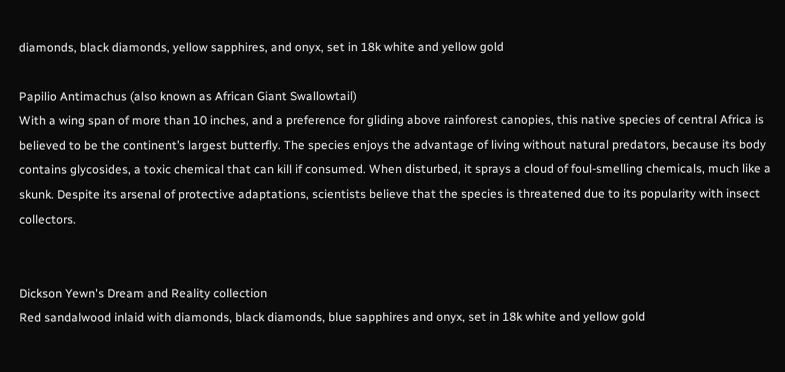diamonds, black diamonds, yellow sapphires, and onyx, set in 18k white and yellow gold

Papilio Antimachus (also known as African Giant Swallowtail)
With a wing span of more than 10 inches, and a preference for gliding above rainforest canopies, this native species of central Africa is believed to be the continent’s largest butterfly. The species enjoys the advantage of living without natural predators, because its body contains glycosides, a toxic chemical that can kill if consumed. When disturbed, it sprays a cloud of foul-smelling chemicals, much like a skunk. Despite its arsenal of protective adaptations, scientists believe that the species is threatened due to its popularity with insect collectors.


Dickson Yewn's Dream and Reality collection
Red sandalwood inlaid with diamonds, black diamonds, blue sapphires and onyx, set in 18k white and yellow gold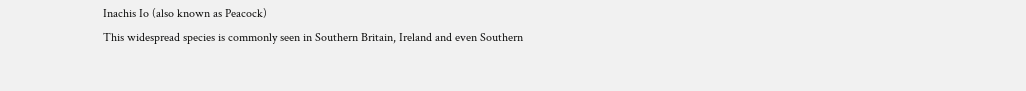Inachis Io (also known as Peacock)
This widespread species is commonly seen in Southern Britain, Ireland and even Southern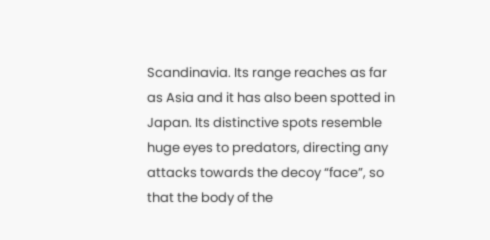Scandinavia. Its range reaches as far as Asia and it has also been spotted in Japan. Its distinctive spots resemble huge eyes to predators, directing any attacks towards the decoy “face”, so that the body of the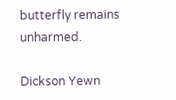butterfly remains unharmed.

Dickson Yewn